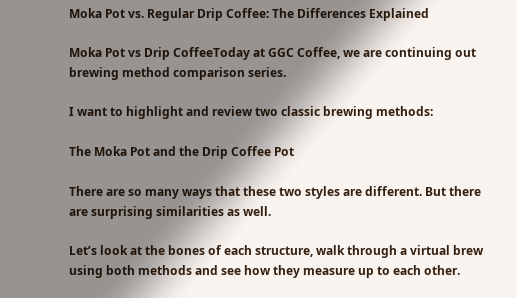Moka Pot vs. Regular Drip Coffee: The Differences Explained

Moka Pot vs Drip CoffeeToday at GGC Coffee, we are continuing out brewing method comparison series.

I want to highlight and review two classic brewing methods:

The Moka Pot and the Drip Coffee Pot

There are so many ways that these two styles are different. But there are surprising similarities as well.

Let’s look at the bones of each structure, walk through a virtual brew using both methods and see how they measure up to each other.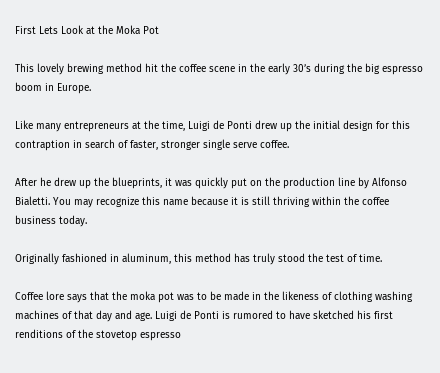First Lets Look at the Moka Pot

This lovely brewing method hit the coffee scene in the early 30’s during the big espresso boom in Europe.

Like many entrepreneurs at the time, Luigi de Ponti drew up the initial design for this contraption in search of faster, stronger single serve coffee.

After he drew up the blueprints, it was quickly put on the production line by Alfonso Bialetti. You may recognize this name because it is still thriving within the coffee business today.

Originally fashioned in aluminum, this method has truly stood the test of time.

Coffee lore says that the moka pot was to be made in the likeness of clothing washing machines of that day and age. Luigi de Ponti is rumored to have sketched his first renditions of the stovetop espresso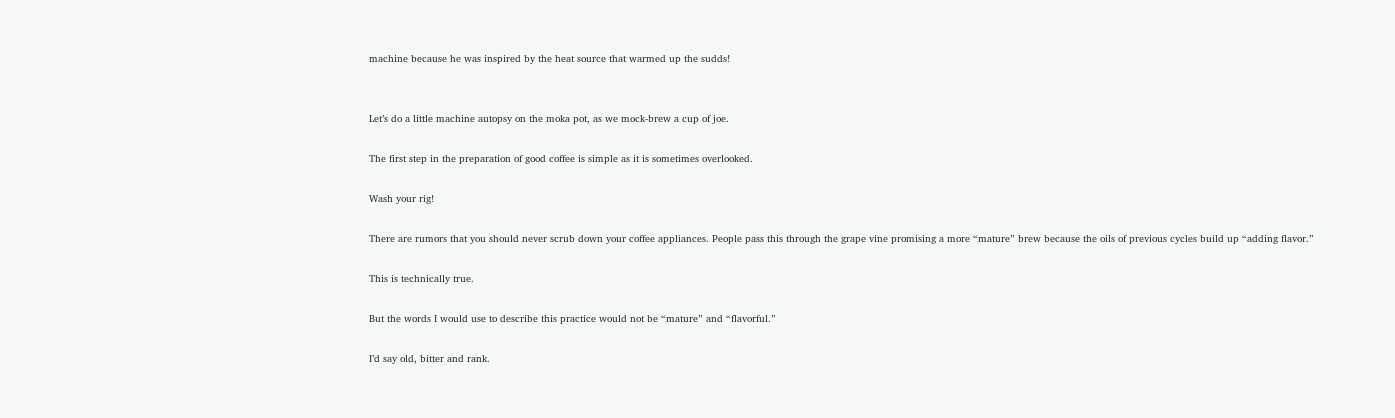machine because he was inspired by the heat source that warmed up the sudds!


Let’s do a little machine autopsy on the moka pot, as we mock-brew a cup of joe.

The first step in the preparation of good coffee is simple as it is sometimes overlooked.

Wash your rig!

There are rumors that you should never scrub down your coffee appliances. People pass this through the grape vine promising a more “mature” brew because the oils of previous cycles build up “adding flavor.”

This is technically true.

But the words I would use to describe this practice would not be “mature” and “flavorful.”

I’d say old, bitter and rank.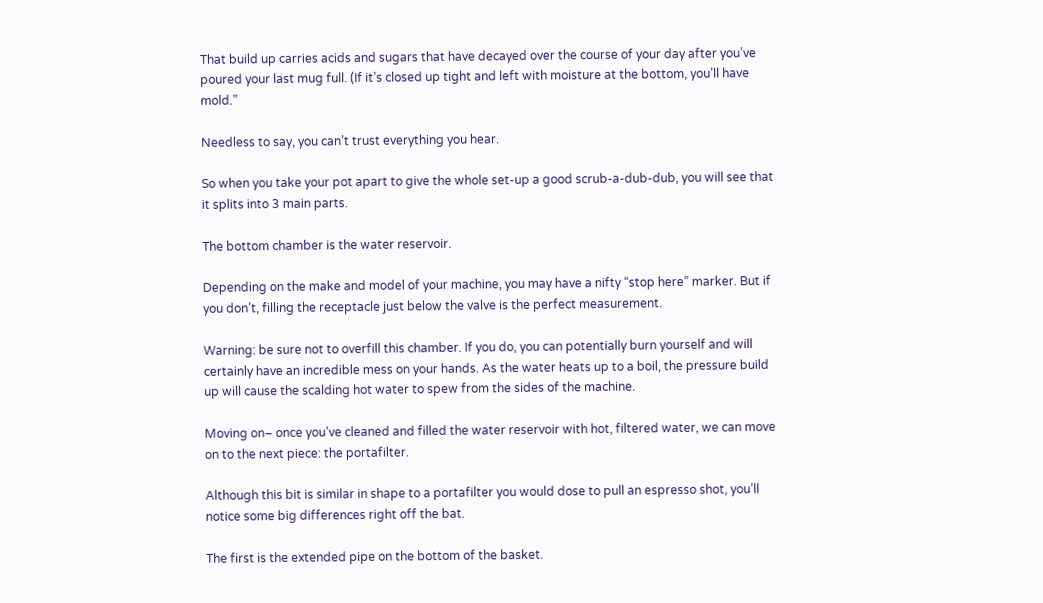That build up carries acids and sugars that have decayed over the course of your day after you’ve poured your last mug full. (If it’s closed up tight and left with moisture at the bottom, you’ll have mold.”

Needless to say, you can’t trust everything you hear.

So when you take your pot apart to give the whole set-up a good scrub-a-dub-dub, you will see that it splits into 3 main parts.

The bottom chamber is the water reservoir.

Depending on the make and model of your machine, you may have a nifty “stop here” marker. But if you don’t, filling the receptacle just below the valve is the perfect measurement.

Warning: be sure not to overfill this chamber. If you do, you can potentially burn yourself and will certainly have an incredible mess on your hands. As the water heats up to a boil, the pressure build up will cause the scalding hot water to spew from the sides of the machine.

Moving on– once you’ve cleaned and filled the water reservoir with hot, filtered water, we can move on to the next piece: the portafilter.

Although this bit is similar in shape to a portafilter you would dose to pull an espresso shot, you’ll notice some big differences right off the bat.

The first is the extended pipe on the bottom of the basket.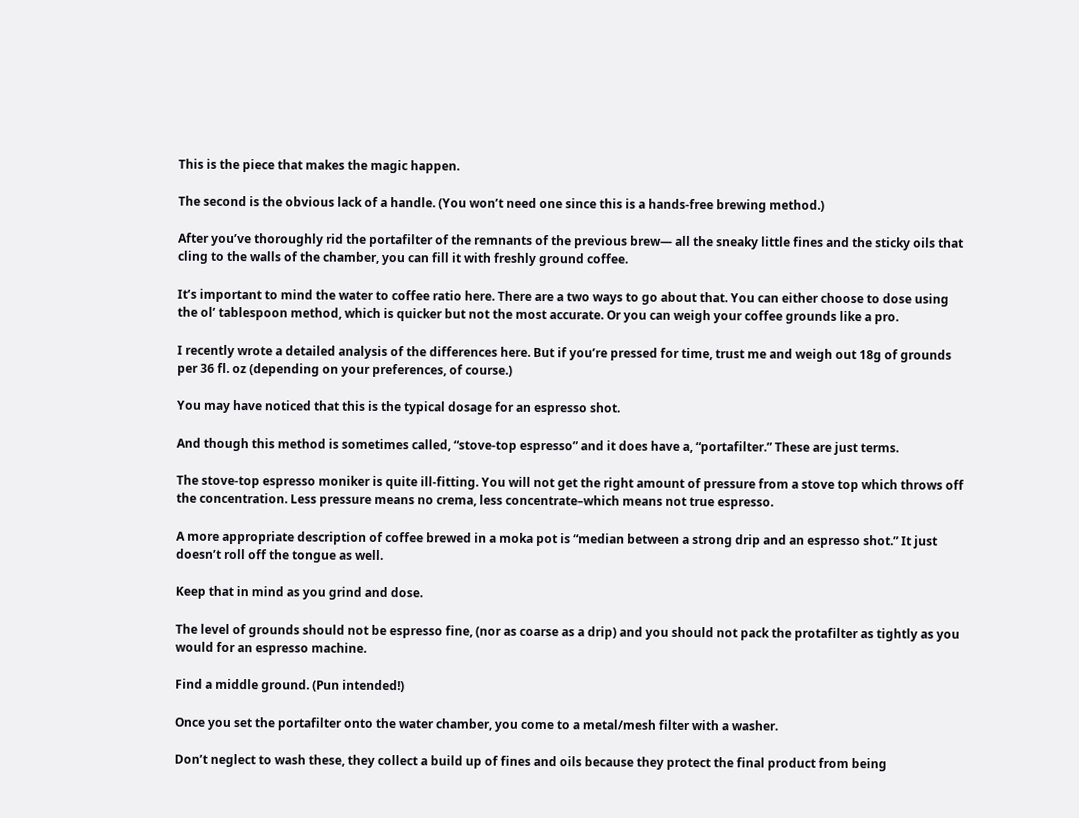This is the piece that makes the magic happen.

The second is the obvious lack of a handle. (You won’t need one since this is a hands-free brewing method.)

After you’ve thoroughly rid the portafilter of the remnants of the previous brew— all the sneaky little fines and the sticky oils that cling to the walls of the chamber, you can fill it with freshly ground coffee.

It’s important to mind the water to coffee ratio here. There are a two ways to go about that. You can either choose to dose using the ol’ tablespoon method, which is quicker but not the most accurate. Or you can weigh your coffee grounds like a pro.

I recently wrote a detailed analysis of the differences here. But if you’re pressed for time, trust me and weigh out 18g of grounds per 36 fl. oz (depending on your preferences, of course.)

You may have noticed that this is the typical dosage for an espresso shot.

And though this method is sometimes called, “stove-top espresso” and it does have a, “portafilter.” These are just terms.

The stove-top espresso moniker is quite ill-fitting. You will not get the right amount of pressure from a stove top which throws off the concentration. Less pressure means no crema, less concentrate–which means not true espresso.

A more appropriate description of coffee brewed in a moka pot is “median between a strong drip and an espresso shot.” It just doesn’t roll off the tongue as well.

Keep that in mind as you grind and dose.

The level of grounds should not be espresso fine, (nor as coarse as a drip) and you should not pack the protafilter as tightly as you would for an espresso machine.

Find a middle ground. (Pun intended!)

Once you set the portafilter onto the water chamber, you come to a metal/mesh filter with a washer.

Don’t neglect to wash these, they collect a build up of fines and oils because they protect the final product from being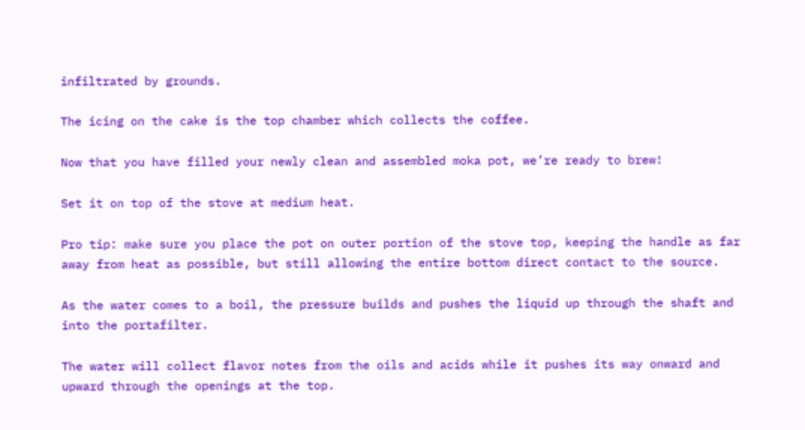infiltrated by grounds.

The icing on the cake is the top chamber which collects the coffee.

Now that you have filled your newly clean and assembled moka pot, we’re ready to brew!

Set it on top of the stove at medium heat.

Pro tip: make sure you place the pot on outer portion of the stove top, keeping the handle as far away from heat as possible, but still allowing the entire bottom direct contact to the source.

As the water comes to a boil, the pressure builds and pushes the liquid up through the shaft and into the portafilter.

The water will collect flavor notes from the oils and acids while it pushes its way onward and upward through the openings at the top.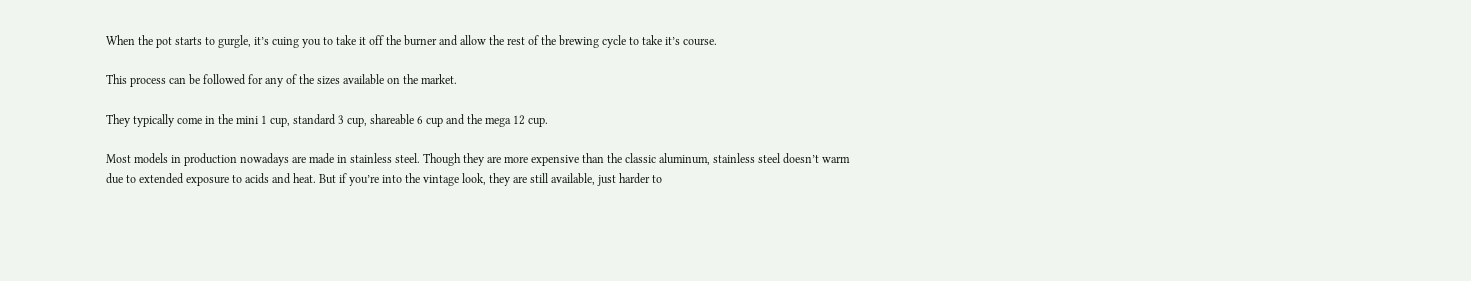When the pot starts to gurgle, it’s cuing you to take it off the burner and allow the rest of the brewing cycle to take it’s course.

This process can be followed for any of the sizes available on the market.

They typically come in the mini 1 cup, standard 3 cup, shareable 6 cup and the mega 12 cup.

Most models in production nowadays are made in stainless steel. Though they are more expensive than the classic aluminum, stainless steel doesn’t warm due to extended exposure to acids and heat. But if you’re into the vintage look, they are still available, just harder to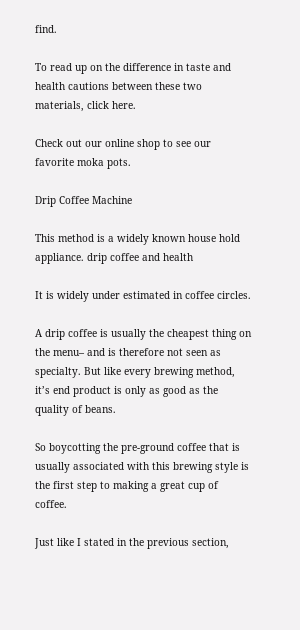find.

To read up on the difference in taste and health cautions between these two materials, click here.

Check out our online shop to see our favorite moka pots.

Drip Coffee Machine

This method is a widely known house hold appliance. drip coffee and health

It is widely under estimated in coffee circles.

A drip coffee is usually the cheapest thing on the menu– and is therefore not seen as specialty. But like every brewing method, it’s end product is only as good as the quality of beans.

So boycotting the pre-ground coffee that is usually associated with this brewing style is the first step to making a great cup of coffee.

Just like I stated in the previous section,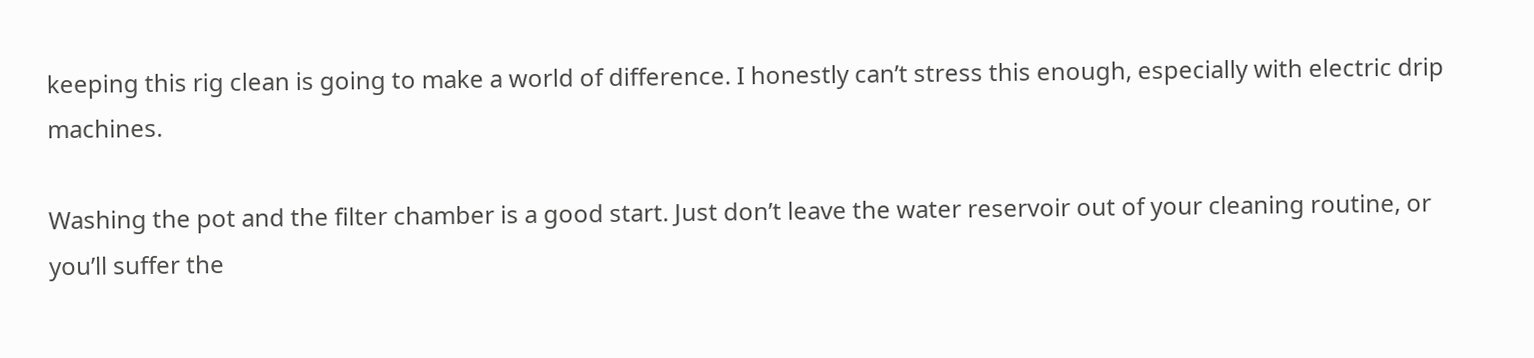keeping this rig clean is going to make a world of difference. I honestly can’t stress this enough, especially with electric drip machines.

Washing the pot and the filter chamber is a good start. Just don’t leave the water reservoir out of your cleaning routine, or you’ll suffer the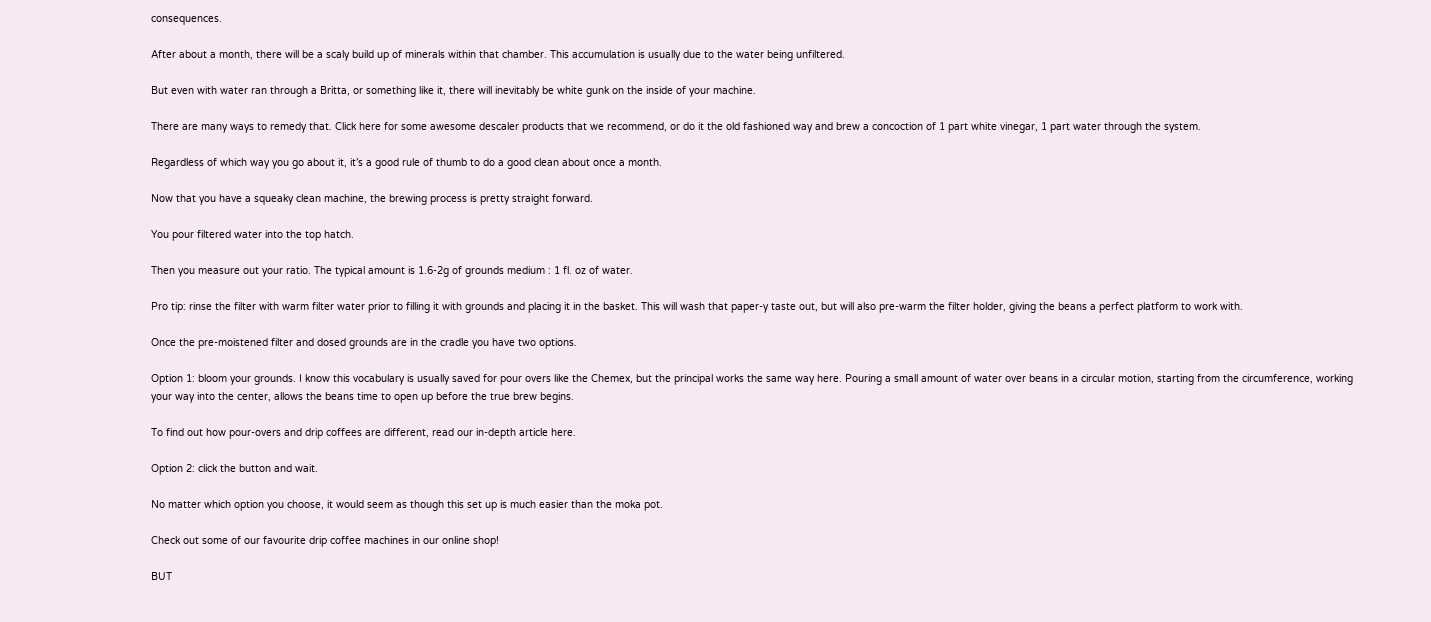consequences.

After about a month, there will be a scaly build up of minerals within that chamber. This accumulation is usually due to the water being unfiltered.

But even with water ran through a Britta, or something like it, there will inevitably be white gunk on the inside of your machine.

There are many ways to remedy that. Click here for some awesome descaler products that we recommend, or do it the old fashioned way and brew a concoction of 1 part white vinegar, 1 part water through the system.

Regardless of which way you go about it, it’s a good rule of thumb to do a good clean about once a month.

Now that you have a squeaky clean machine, the brewing process is pretty straight forward.

You pour filtered water into the top hatch.

Then you measure out your ratio. The typical amount is 1.6-2g of grounds medium : 1 fl. oz of water.

Pro tip: rinse the filter with warm filter water prior to filling it with grounds and placing it in the basket. This will wash that paper-y taste out, but will also pre-warm the filter holder, giving the beans a perfect platform to work with.

Once the pre-moistened filter and dosed grounds are in the cradle you have two options.

Option 1: bloom your grounds. I know this vocabulary is usually saved for pour overs like the Chemex, but the principal works the same way here. Pouring a small amount of water over beans in a circular motion, starting from the circumference, working your way into the center, allows the beans time to open up before the true brew begins.

To find out how pour-overs and drip coffees are different, read our in-depth article here.

Option 2: click the button and wait.

No matter which option you choose, it would seem as though this set up is much easier than the moka pot.

Check out some of our favourite drip coffee machines in our online shop!

BUT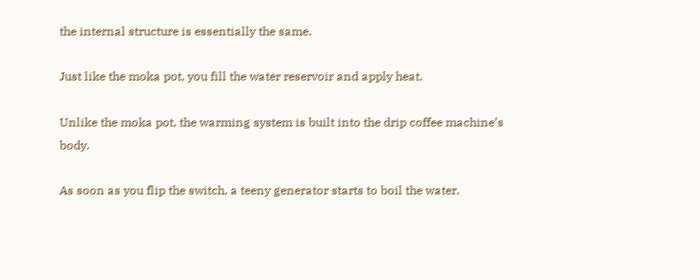the internal structure is essentially the same.

Just like the moka pot, you fill the water reservoir and apply heat.

Unlike the moka pot, the warming system is built into the drip coffee machine’s body.

As soon as you flip the switch, a teeny generator starts to boil the water.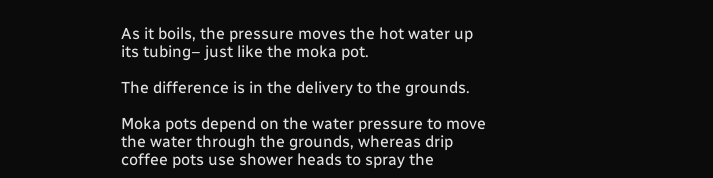As it boils, the pressure moves the hot water up its tubing– just like the moka pot.

The difference is in the delivery to the grounds.

Moka pots depend on the water pressure to move the water through the grounds, whereas drip coffee pots use shower heads to spray the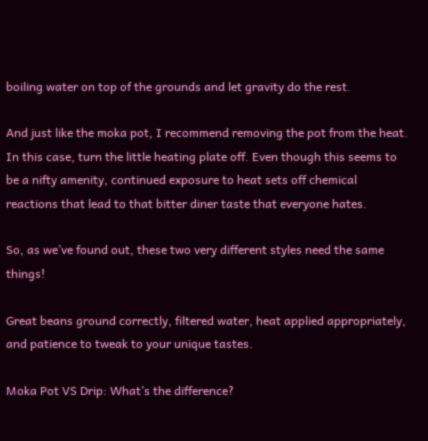boiling water on top of the grounds and let gravity do the rest.

And just like the moka pot, I recommend removing the pot from the heat. In this case, turn the little heating plate off. Even though this seems to be a nifty amenity, continued exposure to heat sets off chemical reactions that lead to that bitter diner taste that everyone hates.

So, as we’ve found out, these two very different styles need the same things!

Great beans ground correctly, filtered water, heat applied appropriately, and patience to tweak to your unique tastes.

Moka Pot VS Drip: What’s the difference?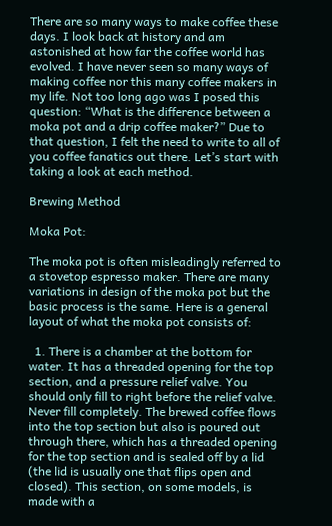There are so many ways to make coffee these days. I look back at history and am astonished at how far the coffee world has evolved. I have never seen so many ways of making coffee nor this many coffee makers in my life. Not too long ago was I posed this question: “What is the difference between a moka pot and a drip coffee maker?” Due to that question, I felt the need to write to all of you coffee fanatics out there. Let’s start with taking a look at each method.

Brewing Method

Moka Pot:

The moka pot is often misleadingly referred to a stovetop espresso maker. There are many variations in design of the moka pot but the basic process is the same. Here is a general layout of what the moka pot consists of:

  1. There is a chamber at the bottom for water. It has a threaded opening for the top section, and a pressure relief valve. You should only fill to right before the relief valve. Never fill completely. The brewed coffee flows into the top section but also is poured out through there, which has a threaded opening for the top section and is sealed off by a lid (the lid is usually one that flips open and closed). This section, on some models, is made with a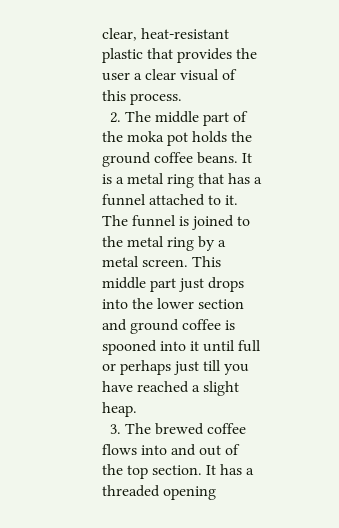clear, heat-resistant plastic that provides the user a clear visual of this process.
  2. The middle part of the moka pot holds the ground coffee beans. It is a metal ring that has a funnel attached to it. The funnel is joined to the metal ring by a metal screen. This middle part just drops into the lower section and ground coffee is spooned into it until full or perhaps just till you have reached a slight heap.
  3. The brewed coffee flows into and out of the top section. It has a threaded opening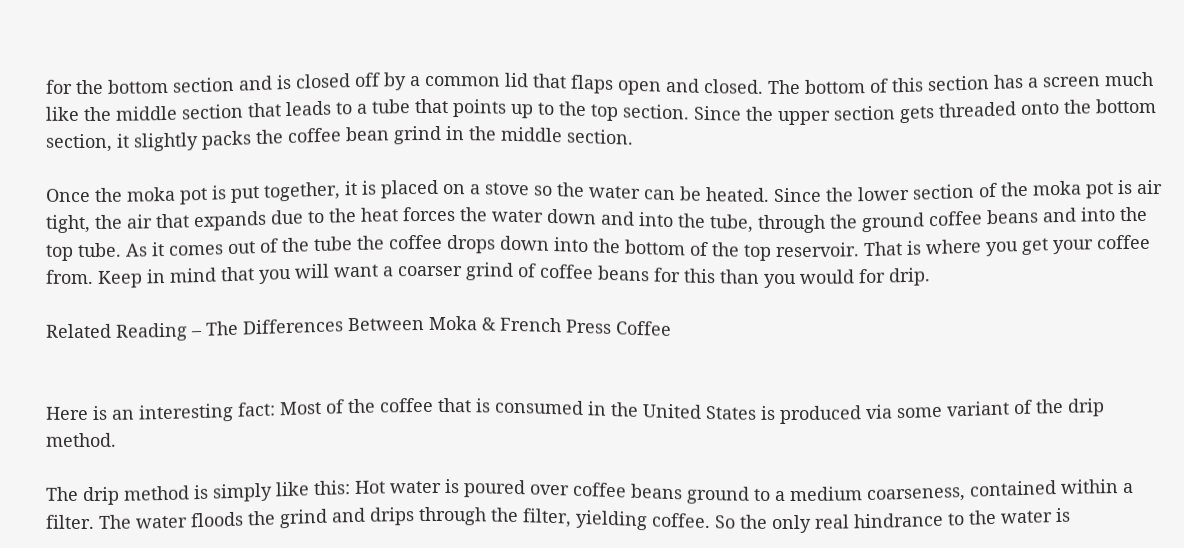for the bottom section and is closed off by a common lid that flaps open and closed. The bottom of this section has a screen much like the middle section that leads to a tube that points up to the top section. Since the upper section gets threaded onto the bottom section, it slightly packs the coffee bean grind in the middle section.

Once the moka pot is put together, it is placed on a stove so the water can be heated. Since the lower section of the moka pot is air tight, the air that expands due to the heat forces the water down and into the tube, through the ground coffee beans and into the top tube. As it comes out of the tube the coffee drops down into the bottom of the top reservoir. That is where you get your coffee from. Keep in mind that you will want a coarser grind of coffee beans for this than you would for drip.

Related Reading – The Differences Between Moka & French Press Coffee


Here is an interesting fact: Most of the coffee that is consumed in the United States is produced via some variant of the drip method.

The drip method is simply like this: Hot water is poured over coffee beans ground to a medium coarseness, contained within a filter. The water floods the grind and drips through the filter, yielding coffee. So the only real hindrance to the water is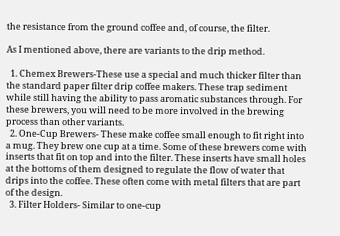the resistance from the ground coffee and, of course, the filter.

As I mentioned above, there are variants to the drip method.

  1. Chemex Brewers-These use a special and much thicker filter than the standard paper filter drip coffee makers. These trap sediment while still having the ability to pass aromatic substances through. For these brewers, you will need to be more involved in the brewing process than other variants.
  2. One-Cup Brewers- These make coffee small enough to fit right into a mug. They brew one cup at a time. Some of these brewers come with inserts that fit on top and into the filter. These inserts have small holes at the bottoms of them designed to regulate the flow of water that drips into the coffee. These often come with metal filters that are part of the design.
  3. Filter Holders- Similar to one-cup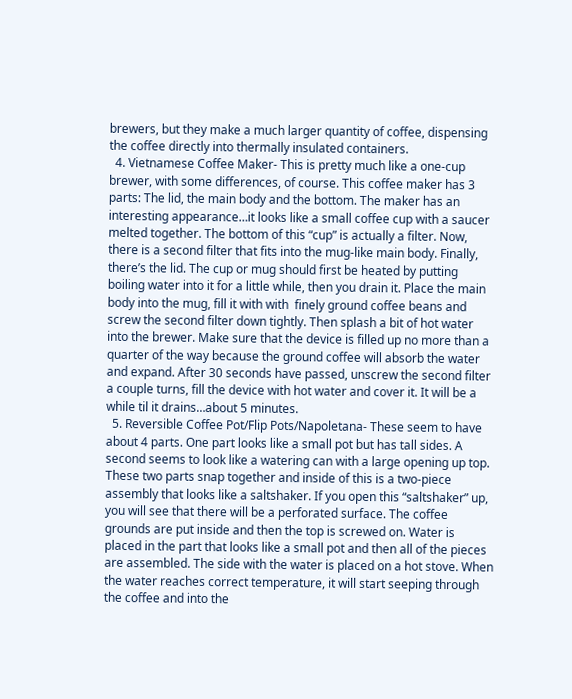brewers, but they make a much larger quantity of coffee, dispensing the coffee directly into thermally insulated containers.
  4. Vietnamese Coffee Maker- This is pretty much like a one-cup brewer, with some differences, of course. This coffee maker has 3 parts: The lid, the main body and the bottom. The maker has an interesting appearance…it looks like a small coffee cup with a saucer melted together. The bottom of this “cup” is actually a filter. Now, there is a second filter that fits into the mug-like main body. Finally, there’s the lid. The cup or mug should first be heated by putting boiling water into it for a little while, then you drain it. Place the main body into the mug, fill it with with  finely ground coffee beans and screw the second filter down tightly. Then splash a bit of hot water into the brewer. Make sure that the device is filled up no more than a quarter of the way because the ground coffee will absorb the water and expand. After 30 seconds have passed, unscrew the second filter a couple turns, fill the device with hot water and cover it. It will be a while til it drains…about 5 minutes.
  5. Reversible Coffee Pot/Flip Pots/Napoletana- These seem to have about 4 parts. One part looks like a small pot but has tall sides. A second seems to look like a watering can with a large opening up top. These two parts snap together and inside of this is a two-piece assembly that looks like a saltshaker. If you open this “saltshaker” up, you will see that there will be a perforated surface. The coffee grounds are put inside and then the top is screwed on. Water is placed in the part that looks like a small pot and then all of the pieces are assembled. The side with the water is placed on a hot stove. When the water reaches correct temperature, it will start seeping through the coffee and into the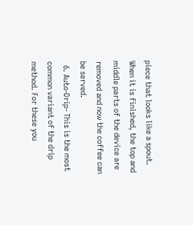piece that looks like a spout. When it is finished, the top and middle parts of the device are removed and now the coffee can be served.
  6. Auto-Drip- This is the most common variant of the drip method. For these you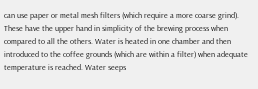can use paper or metal mesh filters (which require a more coarse grind). These have the upper hand in simplicity of the brewing process when compared to all the others. Water is heated in one chamber and then introduced to the coffee grounds (which are within a filter) when adequate temperature is reached. Water seeps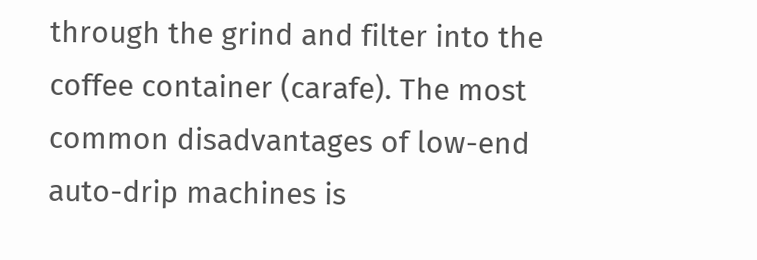through the grind and filter into the coffee container (carafe). The most common disadvantages of low-end auto-drip machines is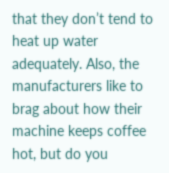that they don’t tend to heat up water adequately. Also, the manufacturers like to brag about how their machine keeps coffee hot, but do you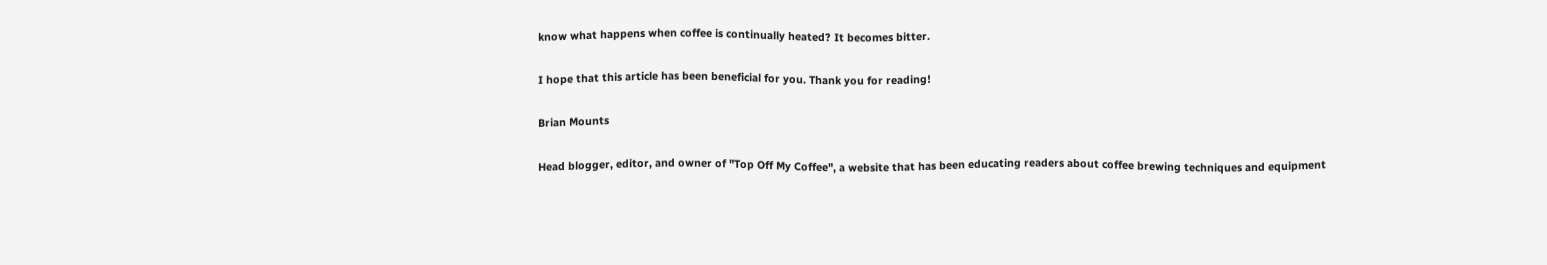know what happens when coffee is continually heated? It becomes bitter.

I hope that this article has been beneficial for you. Thank you for reading!

Brian Mounts

Head blogger, editor, and owner of "Top Off My Coffee", a website that has been educating readers about coffee brewing techniques and equipment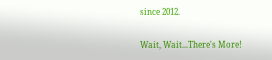since 2012.

Wait, Wait...There's More!